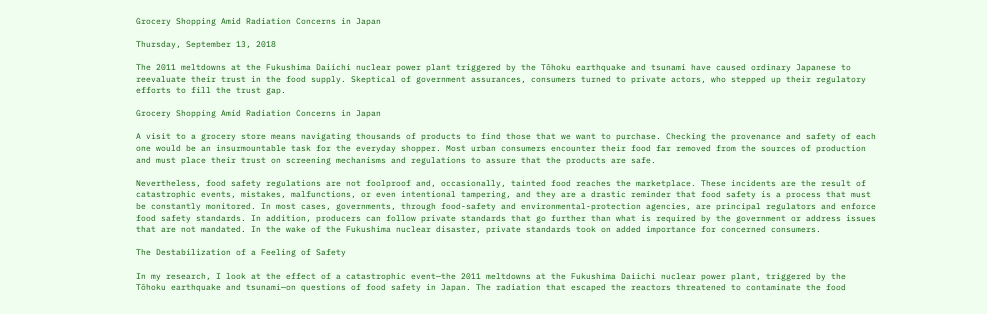Grocery Shopping Amid Radiation Concerns in Japan

Thursday, September 13, 2018

The 2011 meltdowns at the Fukushima Daiichi nuclear power plant triggered by the Tōhoku earthquake and tsunami have caused ordinary Japanese to reevaluate their trust in the food supply. Skeptical of government assurances, consumers turned to private actors, who stepped up their regulatory efforts to fill the trust gap.

Grocery Shopping Amid Radiation Concerns in Japan

A visit to a grocery store means navigating thousands of products to find those that we want to purchase. Checking the provenance and safety of each one would be an insurmountable task for the everyday shopper. Most urban consumers encounter their food far removed from the sources of production and must place their trust on screening mechanisms and regulations to assure that the products are safe.

Nevertheless, food safety regulations are not foolproof and, occasionally, tainted food reaches the marketplace. These incidents are the result of catastrophic events, mistakes, malfunctions, or even intentional tampering, and they are a drastic reminder that food safety is a process that must be constantly monitored. In most cases, governments, through food-safety and environmental-protection agencies, are principal regulators and enforce food safety standards. In addition, producers can follow private standards that go further than what is required by the government or address issues that are not mandated. In the wake of the Fukushima nuclear disaster, private standards took on added importance for concerned consumers.

The Destabilization of a Feeling of Safety

In my research, I look at the effect of a catastrophic event—the 2011 meltdowns at the Fukushima Daiichi nuclear power plant, triggered by the Tōhoku earthquake and tsunami—on questions of food safety in Japan. The radiation that escaped the reactors threatened to contaminate the food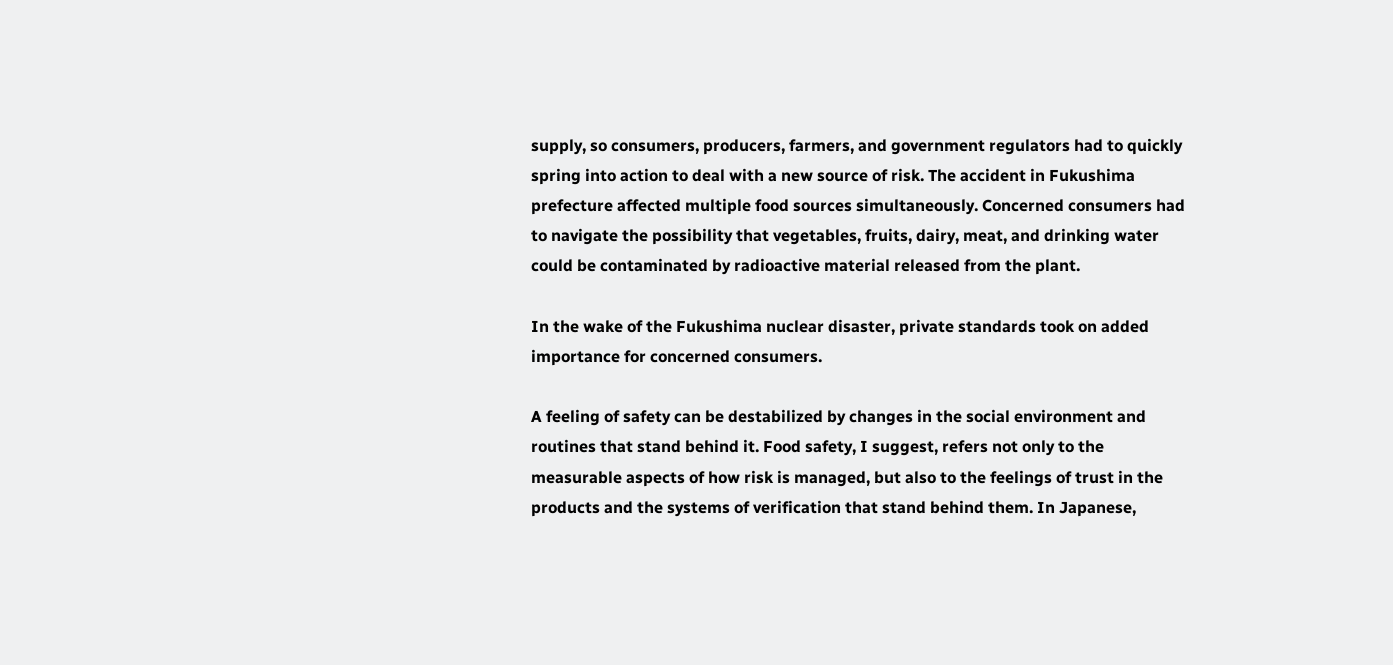supply, so consumers, producers, farmers, and government regulators had to quickly spring into action to deal with a new source of risk. The accident in Fukushima prefecture affected multiple food sources simultaneously. Concerned consumers had to navigate the possibility that vegetables, fruits, dairy, meat, and drinking water could be contaminated by radioactive material released from the plant.

In the wake of the Fukushima nuclear disaster, private standards took on added importance for concerned consumers.

A feeling of safety can be destabilized by changes in the social environment and routines that stand behind it. Food safety, I suggest, refers not only to the measurable aspects of how risk is managed, but also to the feelings of trust in the products and the systems of verification that stand behind them. In Japanese,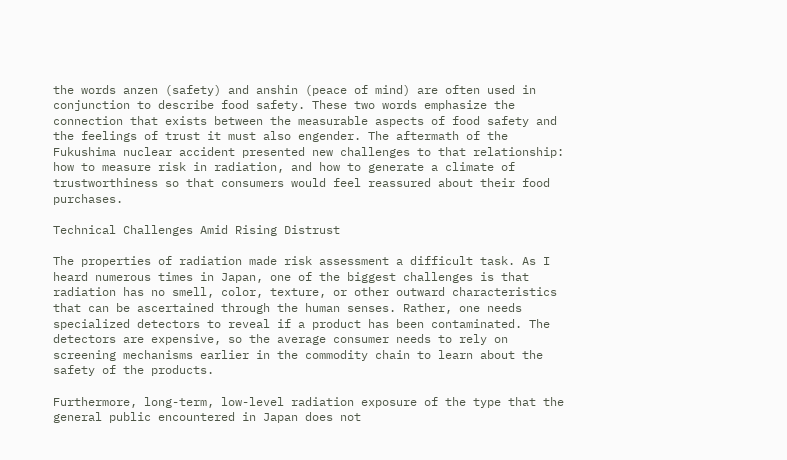the words anzen (safety) and anshin (peace of mind) are often used in conjunction to describe food safety. These two words emphasize the connection that exists between the measurable aspects of food safety and the feelings of trust it must also engender. The aftermath of the Fukushima nuclear accident presented new challenges to that relationship: how to measure risk in radiation, and how to generate a climate of trustworthiness so that consumers would feel reassured about their food purchases.

Technical Challenges Amid Rising Distrust

The properties of radiation made risk assessment a difficult task. As I heard numerous times in Japan, one of the biggest challenges is that radiation has no smell, color, texture, or other outward characteristics that can be ascertained through the human senses. Rather, one needs specialized detectors to reveal if a product has been contaminated. The detectors are expensive, so the average consumer needs to rely on screening mechanisms earlier in the commodity chain to learn about the safety of the products.

Furthermore, long-term, low-level radiation exposure of the type that the general public encountered in Japan does not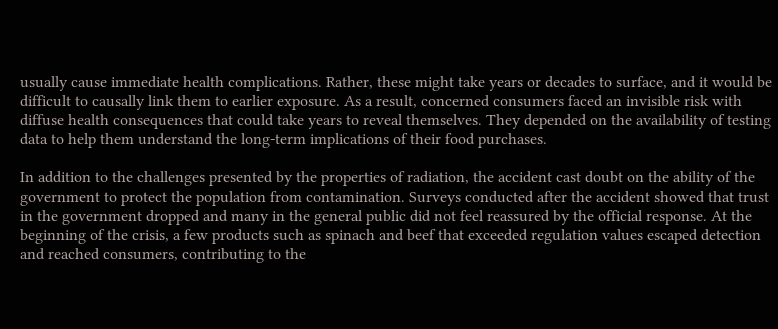usually cause immediate health complications. Rather, these might take years or decades to surface, and it would be difficult to causally link them to earlier exposure. As a result, concerned consumers faced an invisible risk with diffuse health consequences that could take years to reveal themselves. They depended on the availability of testing data to help them understand the long-term implications of their food purchases.

In addition to the challenges presented by the properties of radiation, the accident cast doubt on the ability of the government to protect the population from contamination. Surveys conducted after the accident showed that trust in the government dropped and many in the general public did not feel reassured by the official response. At the beginning of the crisis, a few products such as spinach and beef that exceeded regulation values escaped detection and reached consumers, contributing to the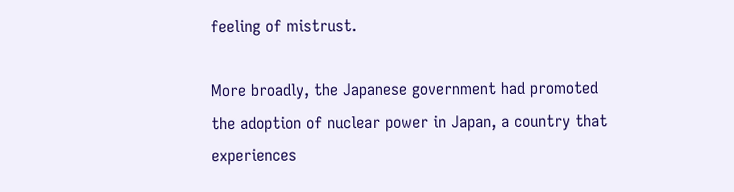feeling of mistrust.

More broadly, the Japanese government had promoted the adoption of nuclear power in Japan, a country that experiences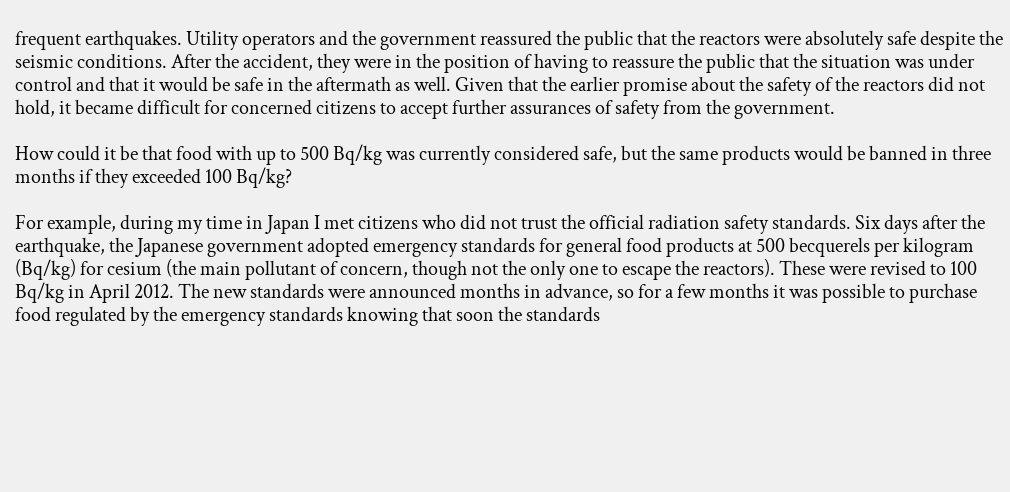frequent earthquakes. Utility operators and the government reassured the public that the reactors were absolutely safe despite the seismic conditions. After the accident, they were in the position of having to reassure the public that the situation was under control and that it would be safe in the aftermath as well. Given that the earlier promise about the safety of the reactors did not hold, it became difficult for concerned citizens to accept further assurances of safety from the government.

How could it be that food with up to 500 Bq/kg was currently considered safe, but the same products would be banned in three months if they exceeded 100 Bq/kg?

For example, during my time in Japan I met citizens who did not trust the official radiation safety standards. Six days after the earthquake, the Japanese government adopted emergency standards for general food products at 500 becquerels per kilogram (Bq/kg) for cesium (the main pollutant of concern, though not the only one to escape the reactors). These were revised to 100 Bq/kg in April 2012. The new standards were announced months in advance, so for a few months it was possible to purchase food regulated by the emergency standards knowing that soon the standards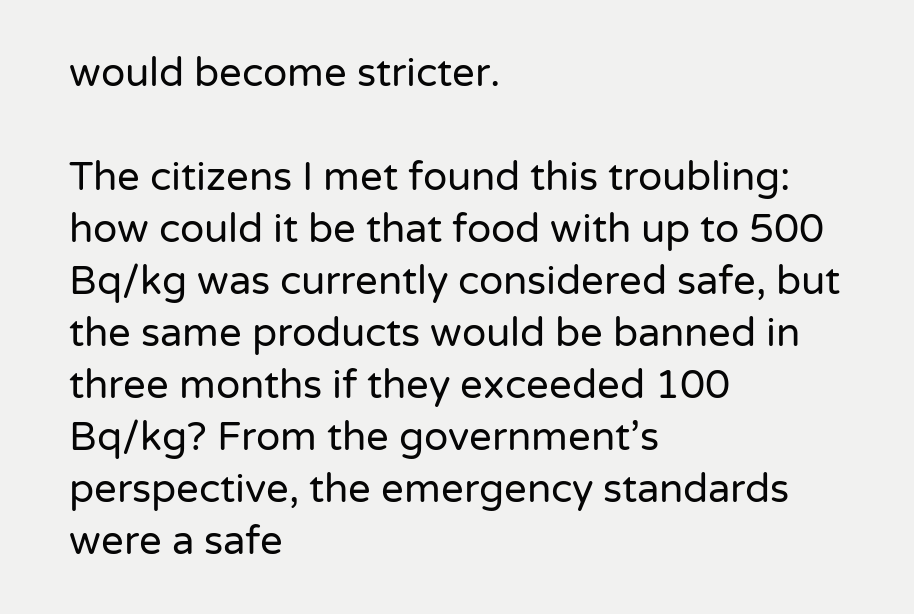would become stricter.

The citizens I met found this troubling: how could it be that food with up to 500 Bq/kg was currently considered safe, but the same products would be banned in three months if they exceeded 100 Bq/kg? From the government’s perspective, the emergency standards were a safe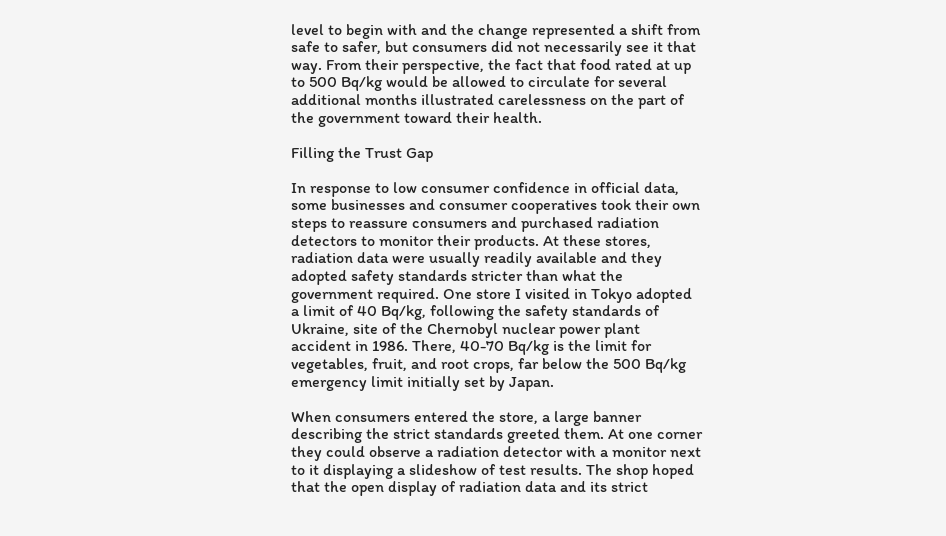level to begin with and the change represented a shift from safe to safer, but consumers did not necessarily see it that way. From their perspective, the fact that food rated at up to 500 Bq/kg would be allowed to circulate for several additional months illustrated carelessness on the part of the government toward their health.

Filling the Trust Gap

In response to low consumer confidence in official data, some businesses and consumer cooperatives took their own steps to reassure consumers and purchased radiation detectors to monitor their products. At these stores, radiation data were usually readily available and they adopted safety standards stricter than what the government required. One store I visited in Tokyo adopted a limit of 40 Bq/kg, following the safety standards of Ukraine, site of the Chernobyl nuclear power plant accident in 1986. There, 40-70 Bq/kg is the limit for vegetables, fruit, and root crops, far below the 500 Bq/kg emergency limit initially set by Japan.

When consumers entered the store, a large banner describing the strict standards greeted them. At one corner they could observe a radiation detector with a monitor next to it displaying a slideshow of test results. The shop hoped that the open display of radiation data and its strict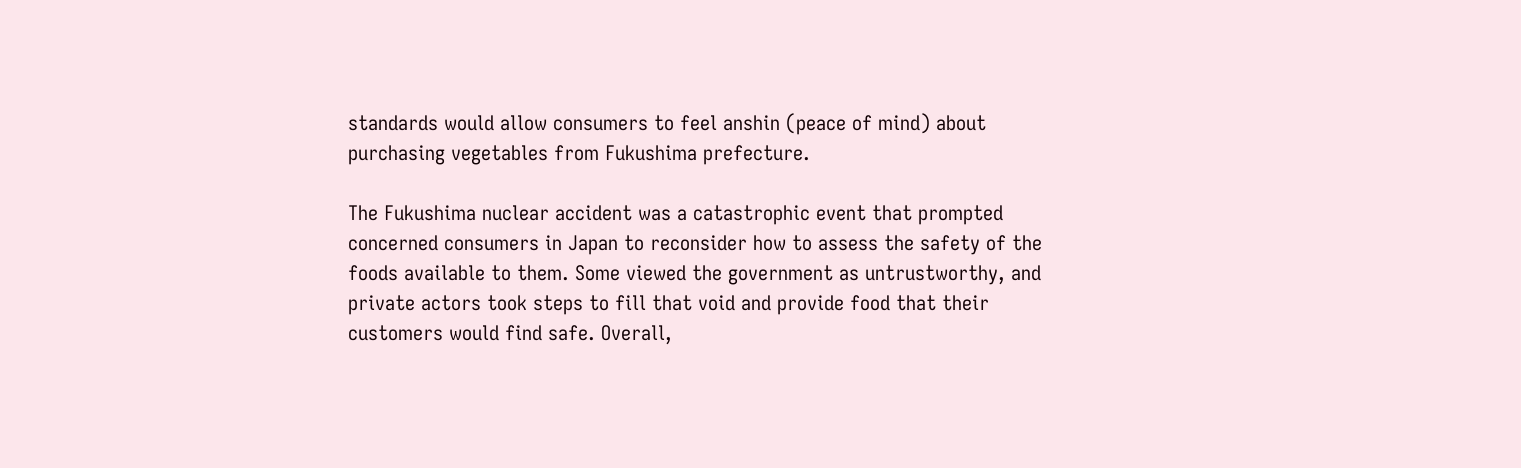standards would allow consumers to feel anshin (peace of mind) about purchasing vegetables from Fukushima prefecture.

The Fukushima nuclear accident was a catastrophic event that prompted concerned consumers in Japan to reconsider how to assess the safety of the foods available to them. Some viewed the government as untrustworthy, and private actors took steps to fill that void and provide food that their customers would find safe. Overall,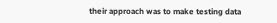their approach was to make testing data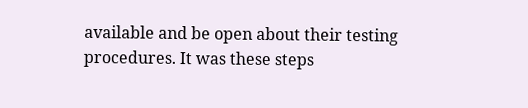available and be open about their testing procedures. It was these steps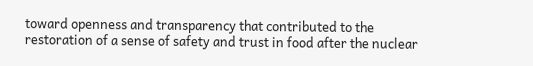toward openness and transparency that contributed to the restoration of a sense of safety and trust in food after the nuclear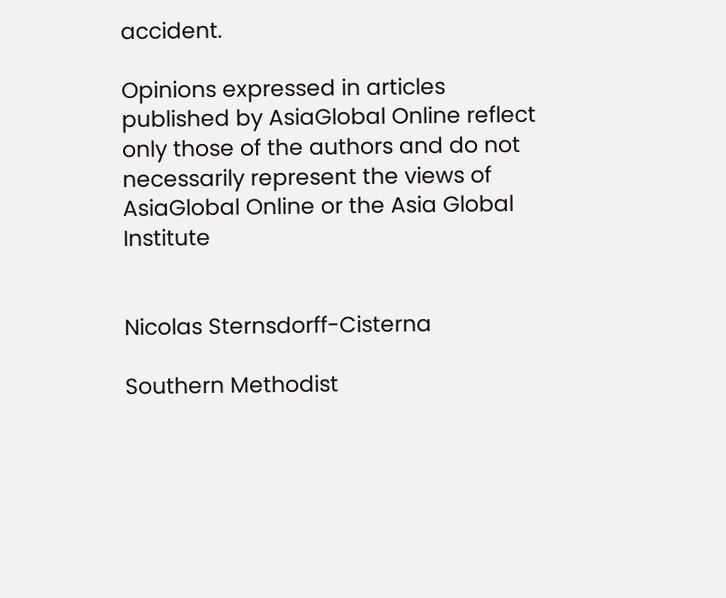accident.

Opinions expressed in articles published by AsiaGlobal Online reflect only those of the authors and do not necessarily represent the views of AsiaGlobal Online or the Asia Global Institute


Nicolas Sternsdorff-Cisterna

Southern Methodist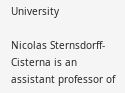University

Nicolas Sternsdorff-Cisterna is an assistant professor of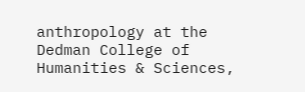anthropology at the Dedman College of Humanities & Sciences,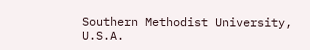Southern Methodist University, U.S.A.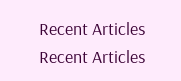Recent Articles
Recent Articles